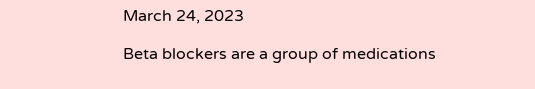March 24, 2023

Beta blockers are a group of medications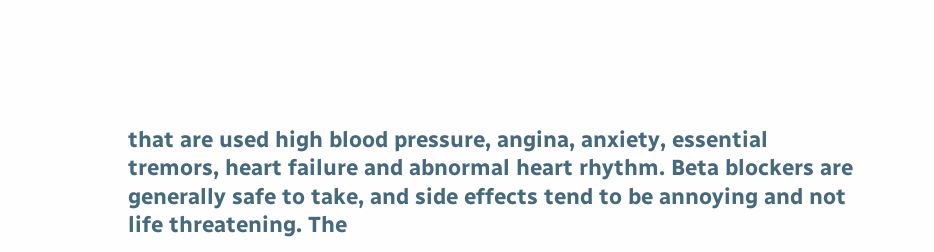that are used high blood pressure, angina, anxiety, essential tremors, heart failure and abnormal heart rhythm. Beta blockers are generally safe to take, and side effects tend to be annoying and not life threatening. The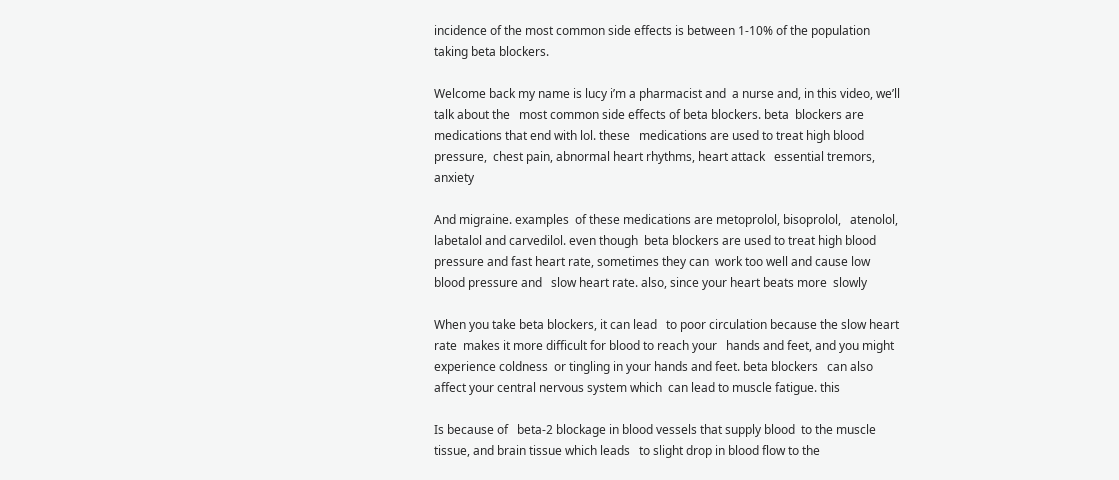incidence of the most common side effects is between 1-10% of the population taking beta blockers.

Welcome back my name is lucy i’m a pharmacist and  a nurse and, in this video, we’ll talk about the   most common side effects of beta blockers. beta  blockers are medications that end with lol. these   medications are used to treat high blood pressure,  chest pain, abnormal heart rhythms, heart attack   essential tremors, anxiety

And migraine. examples  of these medications are metoprolol, bisoprolol,   atenolol, labetalol and carvedilol. even though  beta blockers are used to treat high blood   pressure and fast heart rate, sometimes they can  work too well and cause low blood pressure and   slow heart rate. also, since your heart beats more  slowly

When you take beta blockers, it can lead   to poor circulation because the slow heart rate  makes it more difficult for blood to reach your   hands and feet, and you might experience coldness  or tingling in your hands and feet. beta blockers   can also affect your central nervous system which  can lead to muscle fatigue. this

Is because of   beta-2 blockage in blood vessels that supply blood  to the muscle tissue, and brain tissue which leads   to slight drop in blood flow to the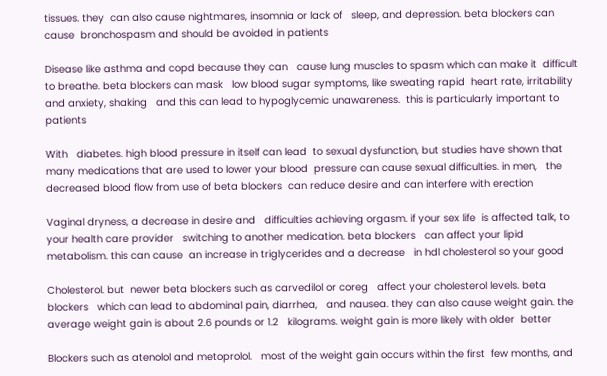tissues. they  can also cause nightmares, insomnia or lack of   sleep, and depression. beta blockers can cause  bronchospasm and should be avoided in patients

Disease like asthma and copd because they can   cause lung muscles to spasm which can make it  difficult to breathe. beta blockers can mask   low blood sugar symptoms, like sweating rapid  heart rate, irritability and anxiety, shaking   and this can lead to hypoglycemic unawareness.  this is particularly important to patients

With   diabetes. high blood pressure in itself can lead  to sexual dysfunction, but studies have shown that   many medications that are used to lower your blood  pressure can cause sexual difficulties. in men,   the decreased blood flow from use of beta blockers  can reduce desire and can interfere with erection

Vaginal dryness, a decrease in desire and   difficulties achieving orgasm. if your sex life  is affected talk, to your health care provider   switching to another medication. beta blockers   can affect your lipid metabolism. this can cause  an increase in triglycerides and a decrease   in hdl cholesterol so your good

Cholesterol. but  newer beta blockers such as carvedilol or coreg   affect your cholesterol levels. beta blockers   which can lead to abdominal pain, diarrhea,   and nausea. they can also cause weight gain. the  average weight gain is about 2.6 pounds or 1.2   kilograms. weight gain is more likely with older  better

Blockers such as atenolol and metoprolol.   most of the weight gain occurs within the first  few months, and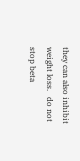they can also inhibit weight loss.   do not stop beta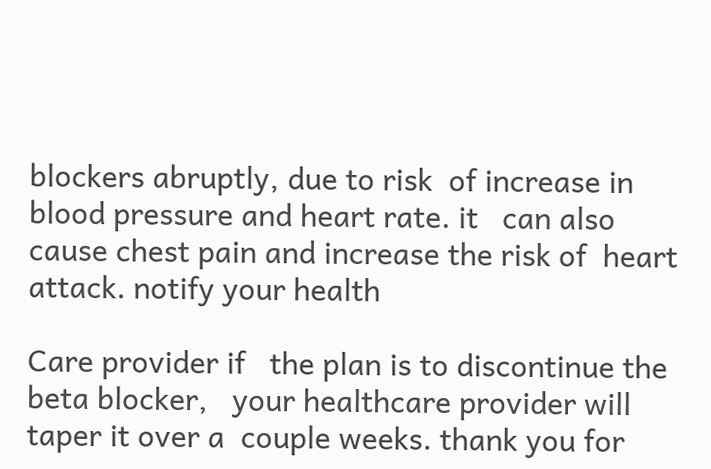blockers abruptly, due to risk  of increase in blood pressure and heart rate. it   can also cause chest pain and increase the risk of  heart attack. notify your health

Care provider if   the plan is to discontinue the beta blocker,   your healthcare provider will taper it over a  couple weeks. thank you for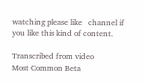watching please like   channel if you like this kind of content.

Transcribed from video
Most Common Beta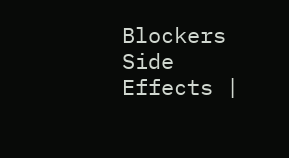Blockers Side Effects |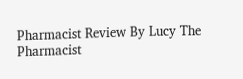Pharmacist Review By Lucy The Pharmacist